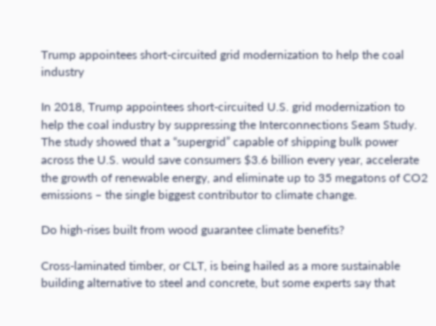Trump appointees short-circuited grid modernization to help the coal industry

In 2018, Trump appointees short-circuited U.S. grid modernization to help the coal industry by suppressing the Interconnections Seam Study. The study showed that a “supergrid” capable of shipping bulk power across the U.S. would save consumers $3.6 billion every year, accelerate the growth of renewable energy, and eliminate up to 35 megatons of CO2 emissions – the single biggest contributor to climate change.

Do high-rises built from wood guarantee climate benefits?

Cross-laminated timber, or CLT, is being hailed as a more sustainable building alternative to steel and concrete, but some experts say that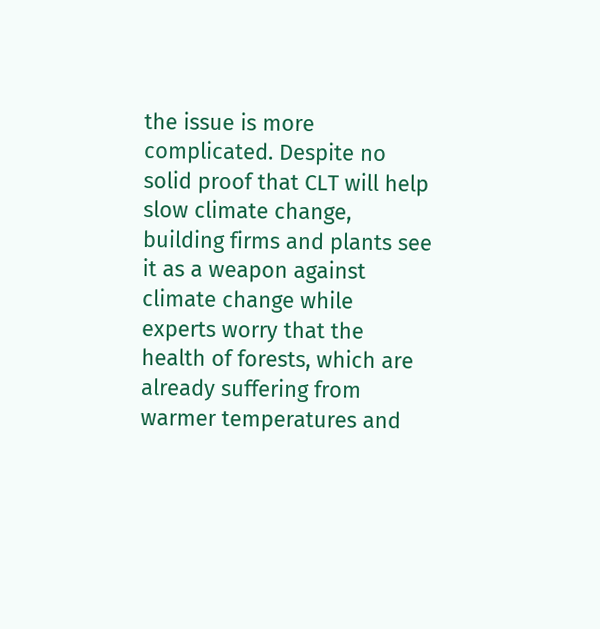the issue is more complicated. Despite no solid proof that CLT will help slow climate change, building firms and plants see it as a weapon against climate change while experts worry that the health of forests, which are already suffering from warmer temperatures and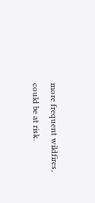more frequent wildfires, could be at risk.